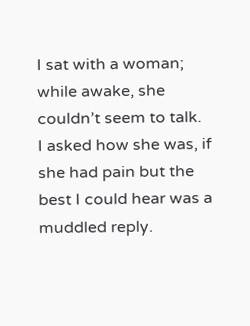I sat with a woman; while awake, she couldn’t seem to talk.  I asked how she was, if she had pain but the best I could hear was a muddled reply.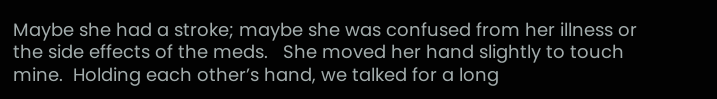Maybe she had a stroke; maybe she was confused from her illness or the side effects of the meds.   She moved her hand slightly to touch mine.  Holding each other’s hand, we talked for a long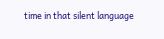time in that silent language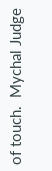of touch.  Mychal Judge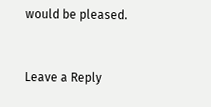would be pleased.


Leave a Reply